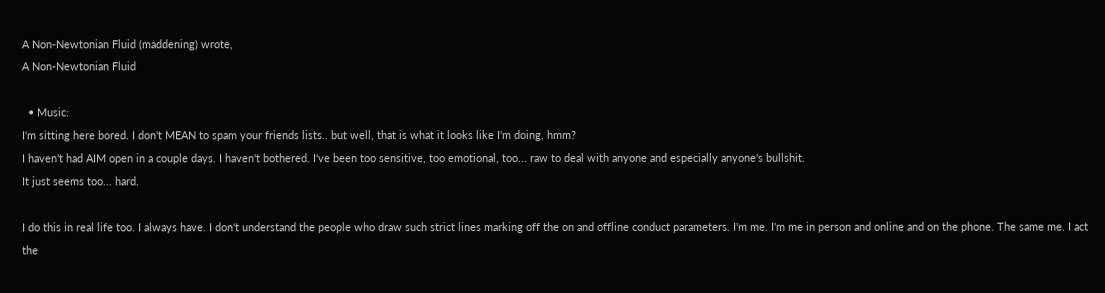A Non-Newtonian Fluid (maddening) wrote,
A Non-Newtonian Fluid

  • Music:
I'm sitting here bored. I don't MEAN to spam your friends lists.. but well, that is what it looks like I'm doing, hmm?
I haven't had AIM open in a couple days. I haven't bothered. I've been too sensitive, too emotional, too... raw to deal with anyone and especially anyone's bullshit.
It just seems too... hard.

I do this in real life too. I always have. I don't understand the people who draw such strict lines marking off the on and offline conduct parameters. I'm me. I'm me in person and online and on the phone. The same me. I act the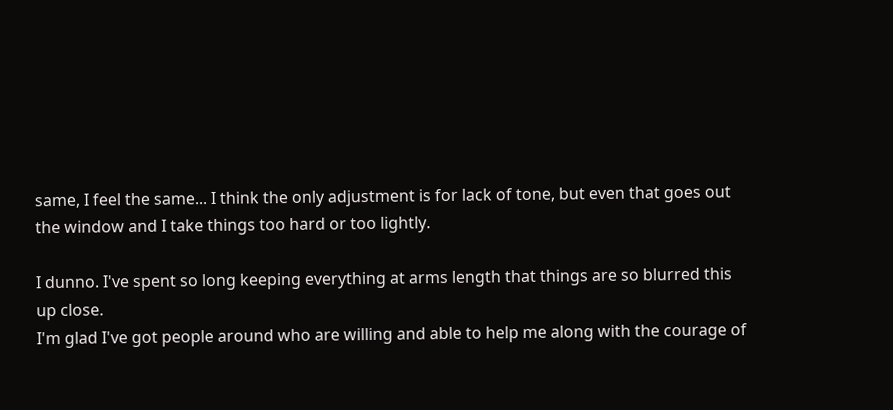same, I feel the same... I think the only adjustment is for lack of tone, but even that goes out the window and I take things too hard or too lightly.

I dunno. I've spent so long keeping everything at arms length that things are so blurred this up close.
I'm glad I've got people around who are willing and able to help me along with the courage of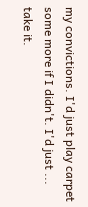my convictions. I'd just play carpet some more if I didn't. I'd just ... take it.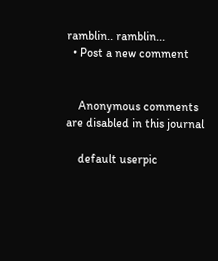ramblin.. ramblin...
  • Post a new comment


    Anonymous comments are disabled in this journal

    default userpic